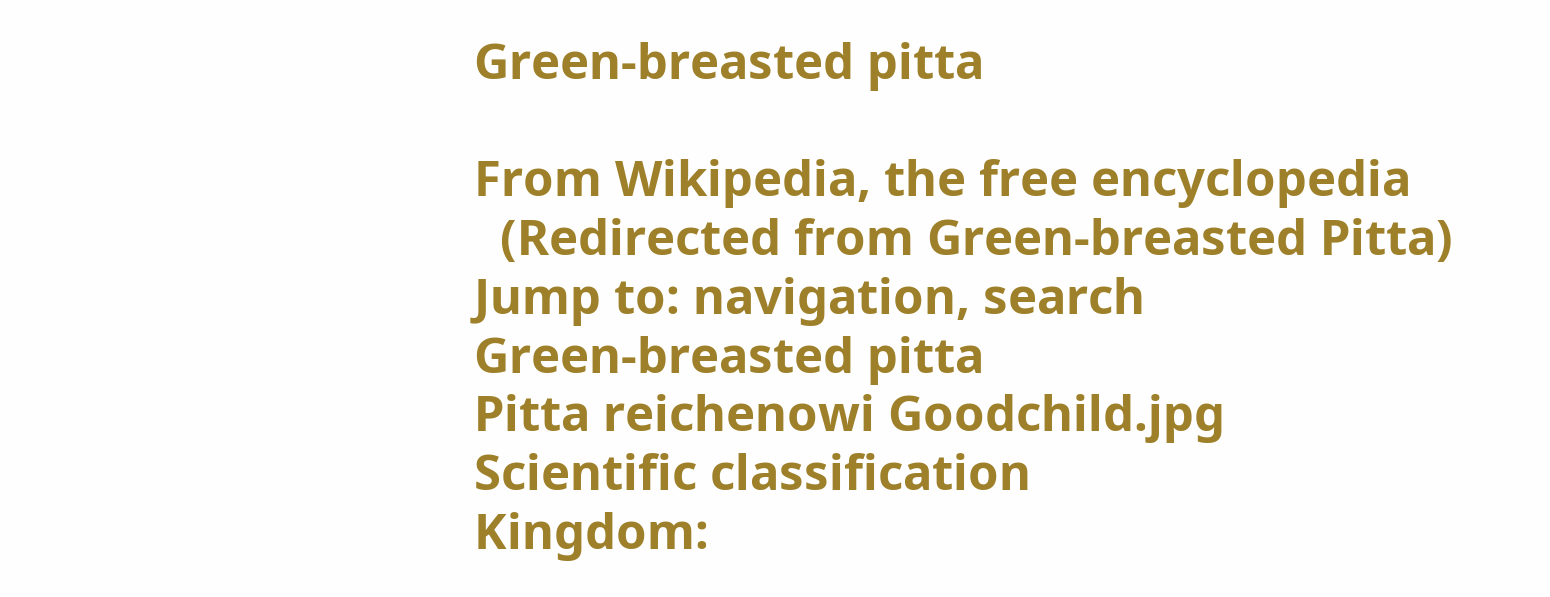Green-breasted pitta

From Wikipedia, the free encyclopedia
  (Redirected from Green-breasted Pitta)
Jump to: navigation, search
Green-breasted pitta
Pitta reichenowi Goodchild.jpg
Scientific classification
Kingdom: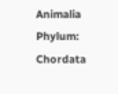Animalia
Phylum: Chordata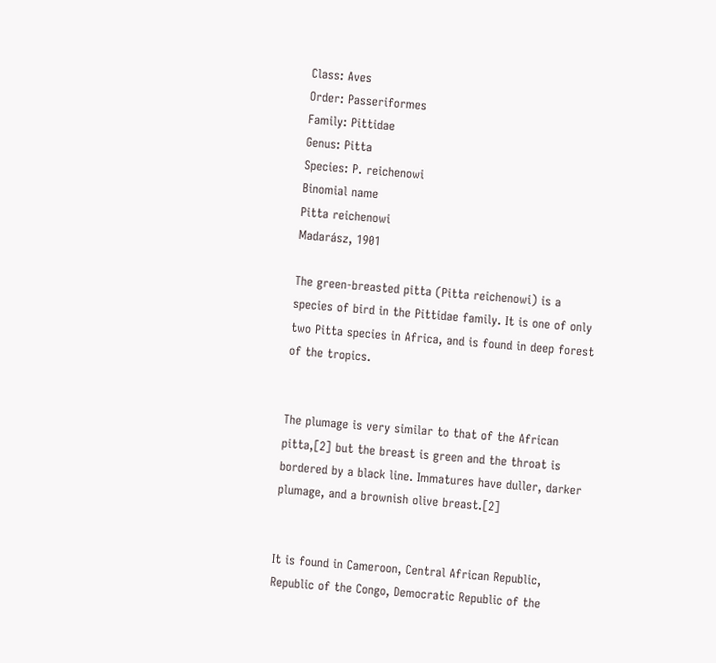Class: Aves
Order: Passeriformes
Family: Pittidae
Genus: Pitta
Species: P. reichenowi
Binomial name
Pitta reichenowi
Madarász, 1901

The green-breasted pitta (Pitta reichenowi) is a species of bird in the Pittidae family. It is one of only two Pitta species in Africa, and is found in deep forest of the tropics.


The plumage is very similar to that of the African pitta,[2] but the breast is green and the throat is bordered by a black line. Immatures have duller, darker plumage, and a brownish olive breast.[2]


It is found in Cameroon, Central African Republic, Republic of the Congo, Democratic Republic of the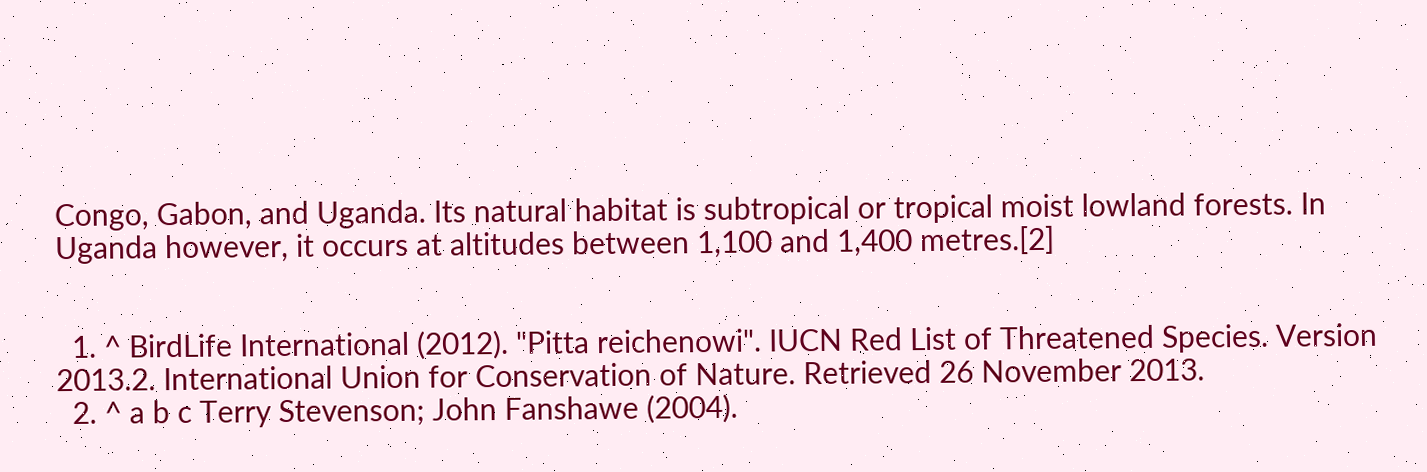Congo, Gabon, and Uganda. Its natural habitat is subtropical or tropical moist lowland forests. In Uganda however, it occurs at altitudes between 1,100 and 1,400 metres.[2]


  1. ^ BirdLife International (2012). "Pitta reichenowi". IUCN Red List of Threatened Species. Version 2013.2. International Union for Conservation of Nature. Retrieved 26 November 2013.
  2. ^ a b c Terry Stevenson; John Fanshawe (2004).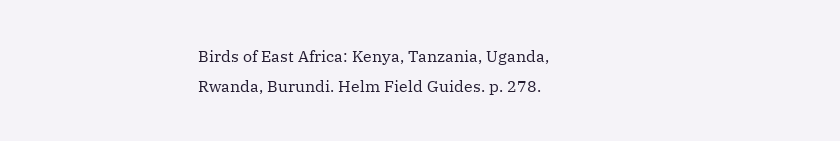Birds of East Africa: Kenya, Tanzania, Uganda, Rwanda, Burundi. Helm Field Guides. p. 278.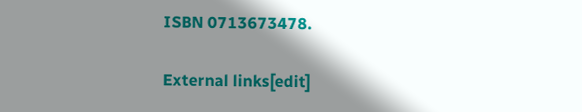ISBN 0713673478.

External links[edit]